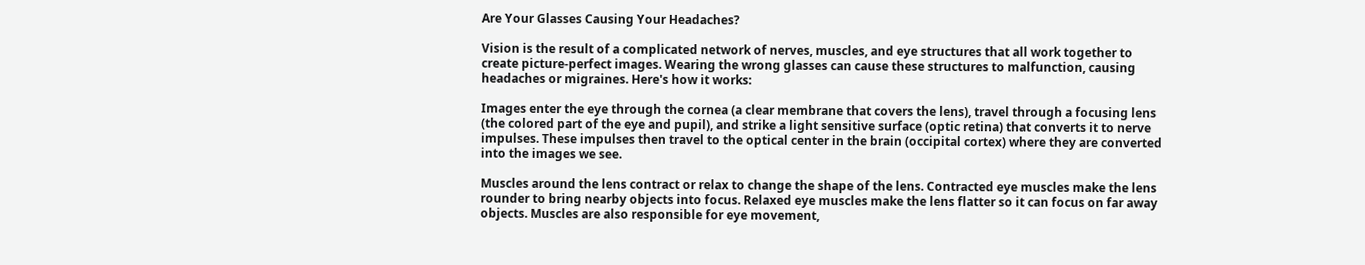Are Your Glasses Causing Your Headaches?

Vision is the result of a complicated network of nerves, muscles, and eye structures that all work together to create picture-perfect images. Wearing the wrong glasses can cause these structures to malfunction, causing headaches or migraines. Here's how it works:

Images enter the eye through the cornea (a clear membrane that covers the lens), travel through a focusing lens (the colored part of the eye and pupil), and strike a light sensitive surface (optic retina) that converts it to nerve impulses. These impulses then travel to the optical center in the brain (occipital cortex) where they are converted into the images we see.

Muscles around the lens contract or relax to change the shape of the lens. Contracted eye muscles make the lens rounder to bring nearby objects into focus. Relaxed eye muscles make the lens flatter so it can focus on far away objects. Muscles are also responsible for eye movement,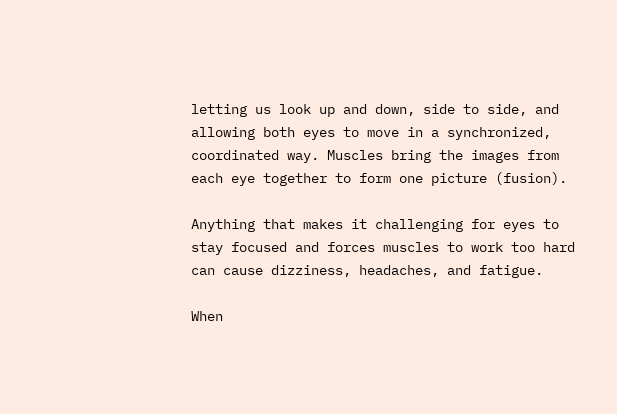letting us look up and down, side to side, and allowing both eyes to move in a synchronized, coordinated way. Muscles bring the images from each eye together to form one picture (fusion).

Anything that makes it challenging for eyes to stay focused and forces muscles to work too hard can cause dizziness, headaches, and fatigue.

When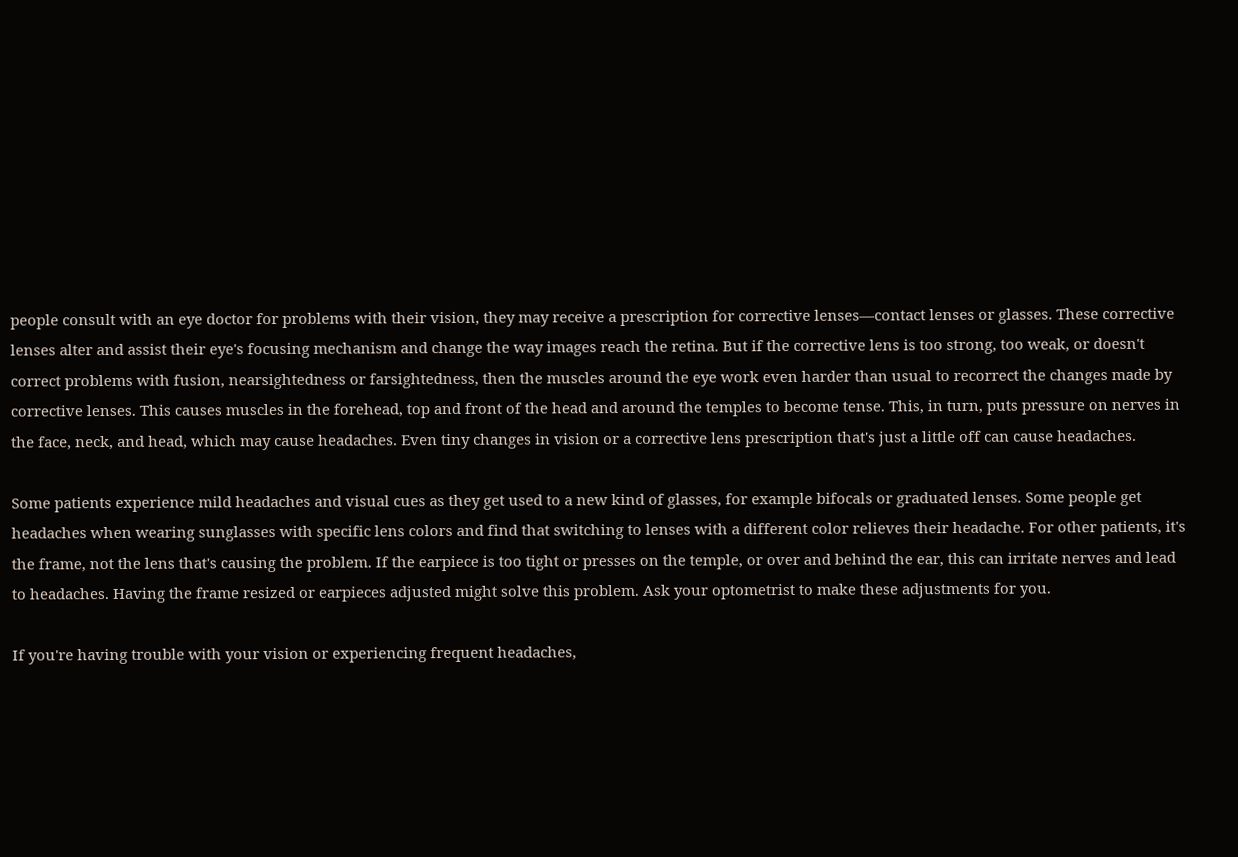people consult with an eye doctor for problems with their vision, they may receive a prescription for corrective lenses—contact lenses or glasses. These corrective lenses alter and assist their eye's focusing mechanism and change the way images reach the retina. But if the corrective lens is too strong, too weak, or doesn't correct problems with fusion, nearsightedness or farsightedness, then the muscles around the eye work even harder than usual to recorrect the changes made by corrective lenses. This causes muscles in the forehead, top and front of the head and around the temples to become tense. This, in turn, puts pressure on nerves in the face, neck, and head, which may cause headaches. Even tiny changes in vision or a corrective lens prescription that's just a little off can cause headaches.

Some patients experience mild headaches and visual cues as they get used to a new kind of glasses, for example bifocals or graduated lenses. Some people get headaches when wearing sunglasses with specific lens colors and find that switching to lenses with a different color relieves their headache. For other patients, it's the frame, not the lens that's causing the problem. If the earpiece is too tight or presses on the temple, or over and behind the ear, this can irritate nerves and lead to headaches. Having the frame resized or earpieces adjusted might solve this problem. Ask your optometrist to make these adjustments for you.

If you're having trouble with your vision or experiencing frequent headaches,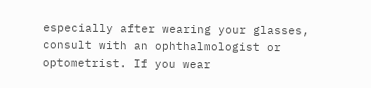especially after wearing your glasses, consult with an ophthalmologist or optometrist. If you wear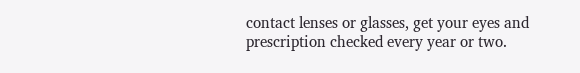contact lenses or glasses, get your eyes and prescription checked every year or two.